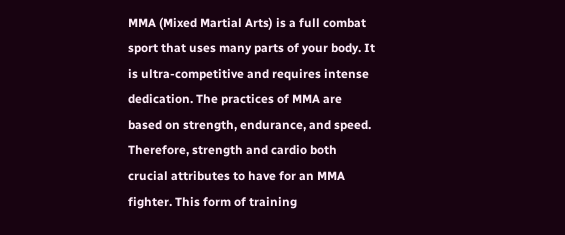MMA (Mixed Martial Arts) is a full combat sport that uses many parts of your body. It is ultra-competitive and requires intense dedication. The practices of MMA are based on strength, endurance, and speed. Therefore, strength and cardio both crucial attributes to have for an MMA fighter. This form of training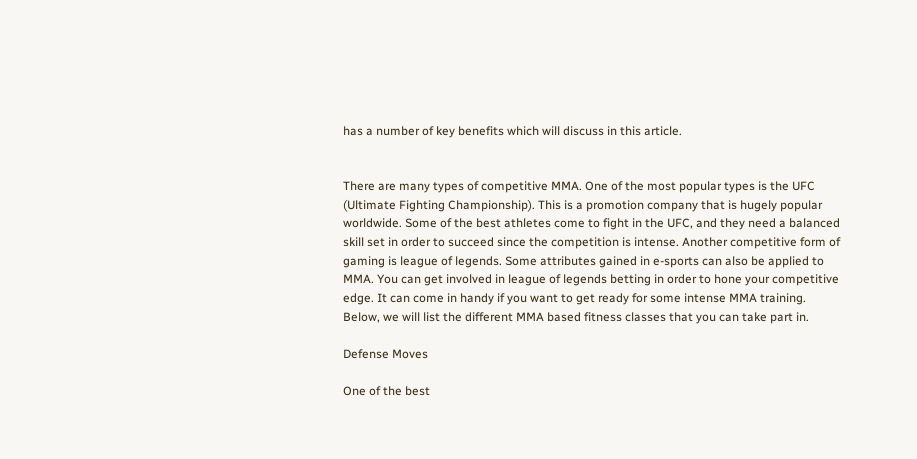has a number of key benefits which will discuss in this article.


There are many types of competitive MMA. One of the most popular types is the UFC (Ultimate Fighting Championship). This is a promotion company that is hugely popular worldwide. Some of the best athletes come to fight in the UFC, and they need a balanced skill set in order to succeed since the competition is intense. Another competitive form of gaming is league of legends. Some attributes gained in e-sports can also be applied to MMA. You can get involved in league of legends betting in order to hone your competitive edge. It can come in handy if you want to get ready for some intense MMA training. Below, we will list the different MMA based fitness classes that you can take part in.

Defense Moves

One of the best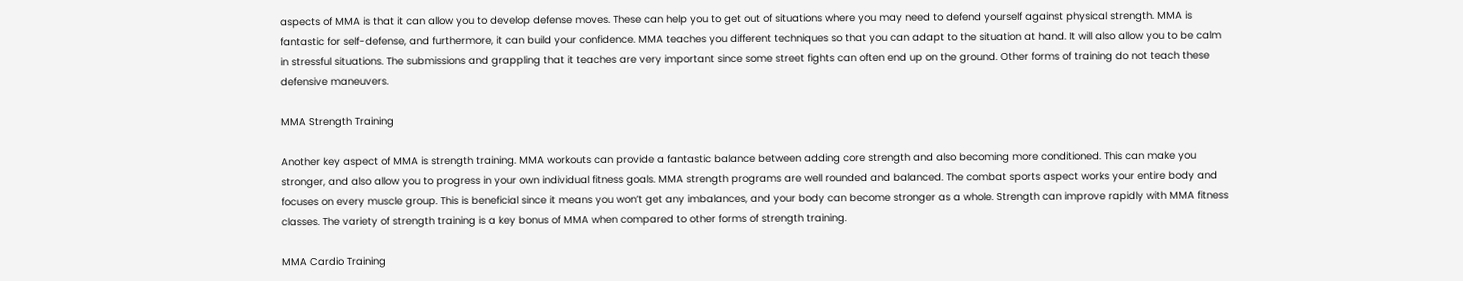aspects of MMA is that it can allow you to develop defense moves. These can help you to get out of situations where you may need to defend yourself against physical strength. MMA is fantastic for self-defense, and furthermore, it can build your confidence. MMA teaches you different techniques so that you can adapt to the situation at hand. It will also allow you to be calm in stressful situations. The submissions and grappling that it teaches are very important since some street fights can often end up on the ground. Other forms of training do not teach these defensive maneuvers.

MMA Strength Training

Another key aspect of MMA is strength training. MMA workouts can provide a fantastic balance between adding core strength and also becoming more conditioned. This can make you stronger, and also allow you to progress in your own individual fitness goals. MMA strength programs are well rounded and balanced. The combat sports aspect works your entire body and focuses on every muscle group. This is beneficial since it means you won’t get any imbalances, and your body can become stronger as a whole. Strength can improve rapidly with MMA fitness classes. The variety of strength training is a key bonus of MMA when compared to other forms of strength training.

MMA Cardio Training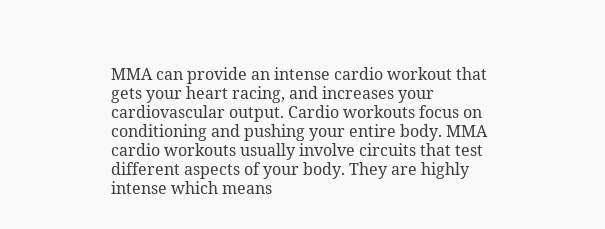MMA can provide an intense cardio workout that gets your heart racing, and increases your cardiovascular output. Cardio workouts focus on conditioning and pushing your entire body. MMA cardio workouts usually involve circuits that test different aspects of your body. They are highly intense which means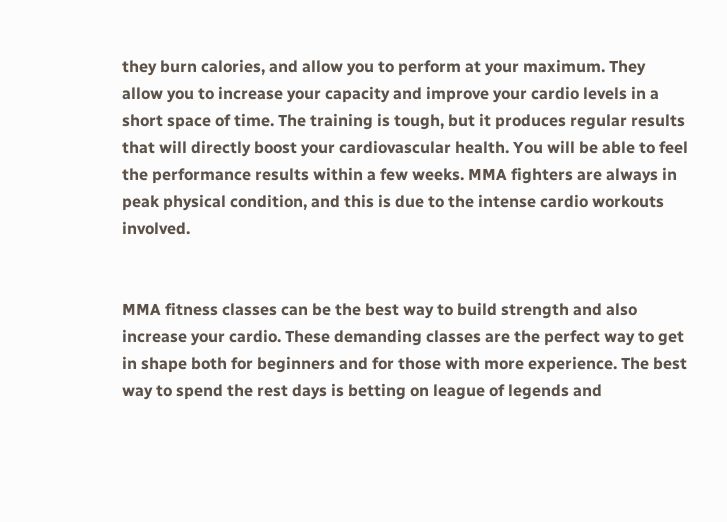they burn calories, and allow you to perform at your maximum. They allow you to increase your capacity and improve your cardio levels in a short space of time. The training is tough, but it produces regular results that will directly boost your cardiovascular health. You will be able to feel the performance results within a few weeks. MMA fighters are always in peak physical condition, and this is due to the intense cardio workouts involved.


MMA fitness classes can be the best way to build strength and also increase your cardio. These demanding classes are the perfect way to get in shape both for beginners and for those with more experience. The best way to spend the rest days is betting on league of legends and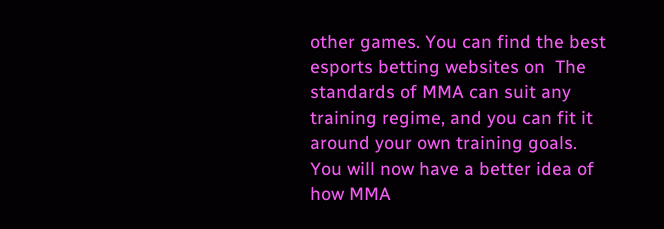other games. You can find the best esports betting websites on  The standards of MMA can suit any training regime, and you can fit it around your own training goals. You will now have a better idea of how MMA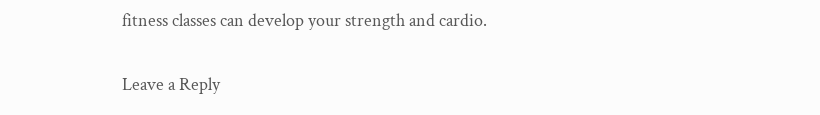fitness classes can develop your strength and cardio.

Leave a Reply